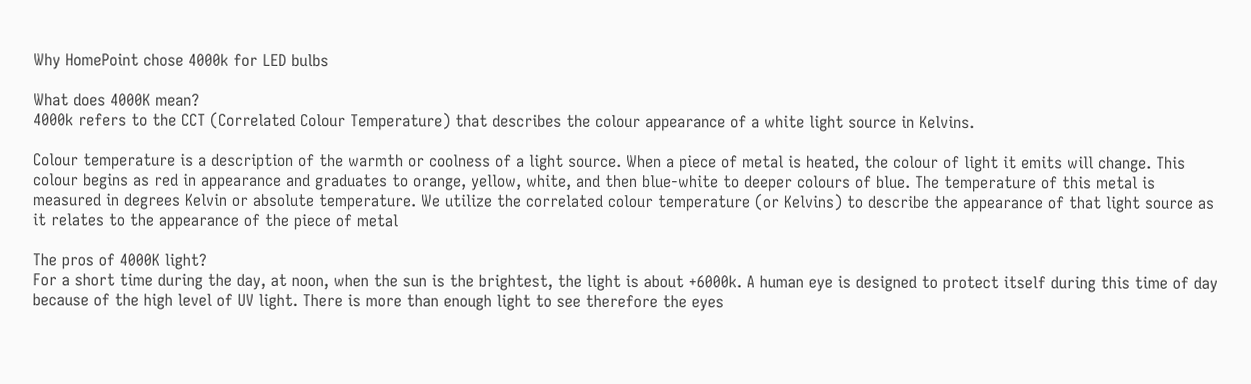Why HomePoint chose 4000k for LED bulbs

What does 4000K mean?
4000k refers to the CCT (Correlated Colour Temperature) that describes the colour appearance of a white light source in Kelvins.

Colour temperature is a description of the warmth or coolness of a light source. When a piece of metal is heated, the colour of light it emits will change. This colour begins as red in appearance and graduates to orange, yellow, white, and then blue-white to deeper colours of blue. The temperature of this metal is measured in degrees Kelvin or absolute temperature. We utilize the correlated colour temperature (or Kelvins) to describe the appearance of that light source as it relates to the appearance of the piece of metal

The pros of 4000K light?
For a short time during the day, at noon, when the sun is the brightest, the light is about +6000k. A human eye is designed to protect itself during this time of day because of the high level of UV light. There is more than enough light to see therefore the eyes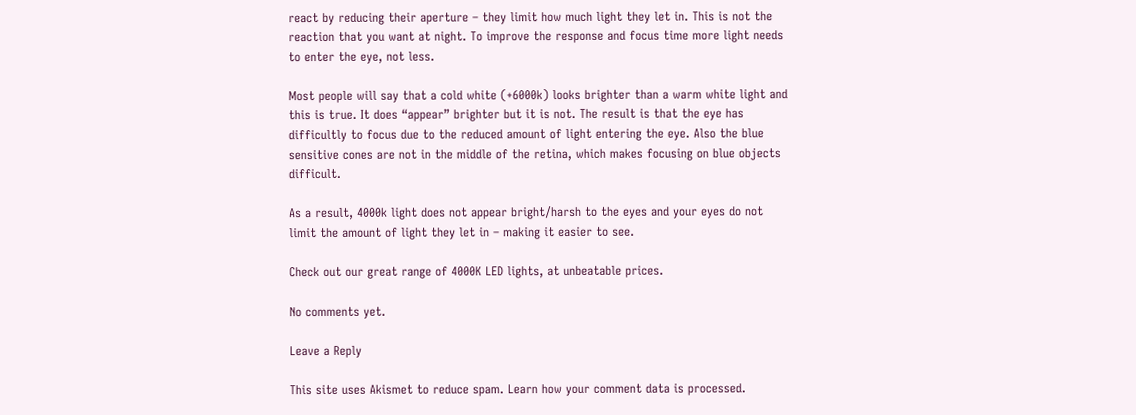react by reducing their aperture – they limit how much light they let in. This is not the reaction that you want at night. To improve the response and focus time more light needs to enter the eye, not less.

Most people will say that a cold white (+6000k) looks brighter than a warm white light and this is true. It does “appear” brighter but it is not. The result is that the eye has difficultly to focus due to the reduced amount of light entering the eye. Also the blue sensitive cones are not in the middle of the retina, which makes focusing on blue objects difficult.

As a result, 4000k light does not appear bright/harsh to the eyes and your eyes do not limit the amount of light they let in – making it easier to see.

Check out our great range of 4000K LED lights, at unbeatable prices.

No comments yet.

Leave a Reply

This site uses Akismet to reduce spam. Learn how your comment data is processed.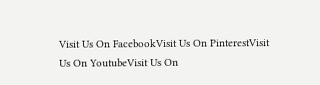Visit Us On FacebookVisit Us On PinterestVisit Us On YoutubeVisit Us On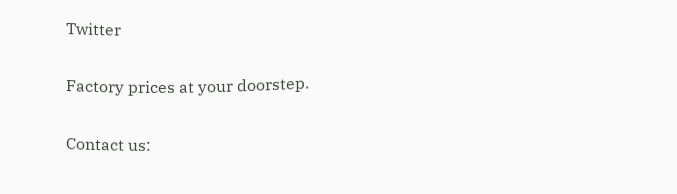Twitter

Factory prices at your doorstep.

Contact us: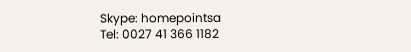Skype: homepointsa
Tel: 0027 41 366 1182